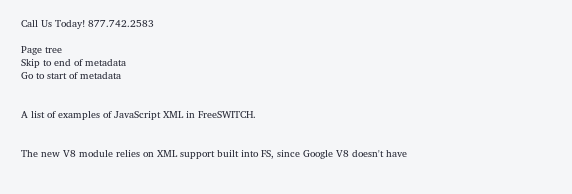Call Us Today! 877.742.2583

Page tree
Skip to end of metadata
Go to start of metadata


A list of examples of JavaScript XML in FreeSWITCH.


The new V8 module relies on XML support built into FS, since Google V8 doesn't have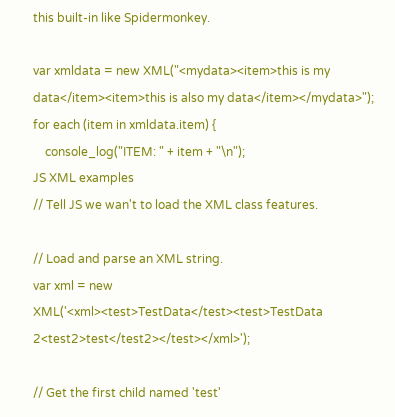this built-in like Spidermonkey.

var xmldata = new XML("<mydata><item>this is my data</item><item>this is also my data</item></mydata>");
for each (item in xmldata.item) {
    console_log("ITEM: " + item + "\n");
JS XML examples
// Tell JS we wan't to load the XML class features.

// Load and parse an XML string.
var xml = new XML('<xml><test>TestData</test><test>TestData 2<test2>test</test2></test></xml>');

// Get the first child named 'test'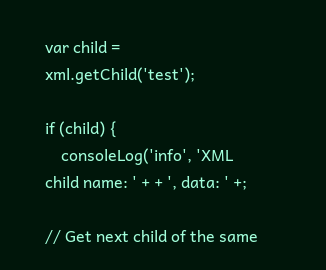var child = xml.getChild('test');

if (child) {
    consoleLog('info', 'XML child name: ' + + ', data: ' +;

// Get next child of the same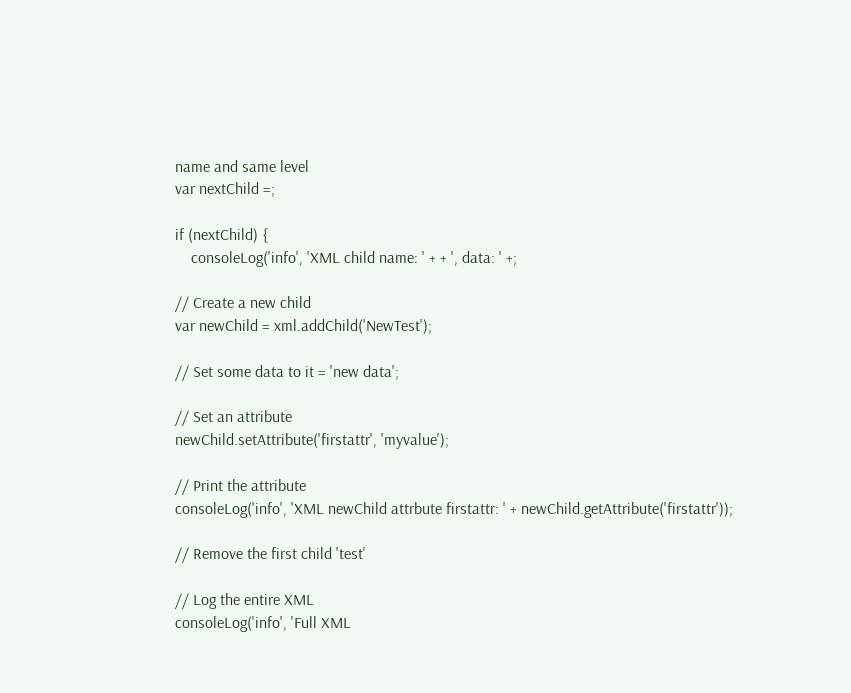name and same level
var nextChild =;

if (nextChild) {
    consoleLog('info', 'XML child name: ' + + ', data: ' +;

// Create a new child
var newChild = xml.addChild('NewTest');

// Set some data to it = 'new data';

// Set an attribute
newChild.setAttribute('firstattr', 'myvalue');

// Print the attribute
consoleLog('info', 'XML newChild attrbute firstattr: ' + newChild.getAttribute('firstattr'));

// Remove the first child 'test'

// Log the entire XML
consoleLog('info', 'Full XML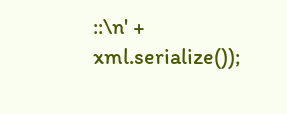::\n' + xml.serialize());